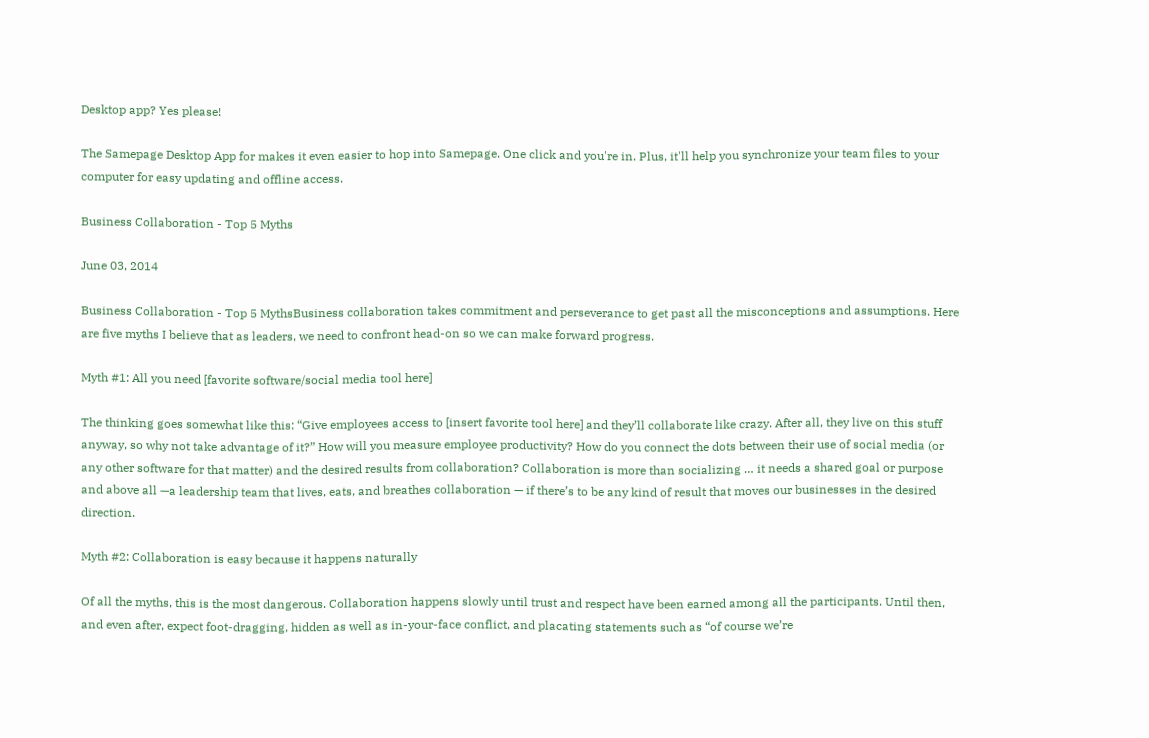Desktop app? Yes please!

The Samepage Desktop App for makes it even easier to hop into Samepage. One click and you're in. Plus, it'll help you synchronize your team files to your computer for easy updating and offline access.

Business Collaboration - Top 5 Myths

June 03, 2014

Business Collaboration - Top 5 MythsBusiness collaboration takes commitment and perseverance to get past all the misconceptions and assumptions. Here are five myths I believe that as leaders, we need to confront head-on so we can make forward progress.

Myth #1: All you need [favorite software/social media tool here]

The thinking goes somewhat like this: “Give employees access to [insert favorite tool here] and they’ll collaborate like crazy. After all, they live on this stuff anyway, so why not take advantage of it?” How will you measure employee productivity? How do you connect the dots between their use of social media (or any other software for that matter) and the desired results from collaboration? Collaboration is more than socializing … it needs a shared goal or purpose and above all —a leadership team that lives, eats, and breathes collaboration — if there’s to be any kind of result that moves our businesses in the desired direction.

Myth #2: Collaboration is easy because it happens naturally

Of all the myths, this is the most dangerous. Collaboration happens slowly until trust and respect have been earned among all the participants. Until then, and even after, expect foot-dragging, hidden as well as in-your-face conflict, and placating statements such as “of course we’re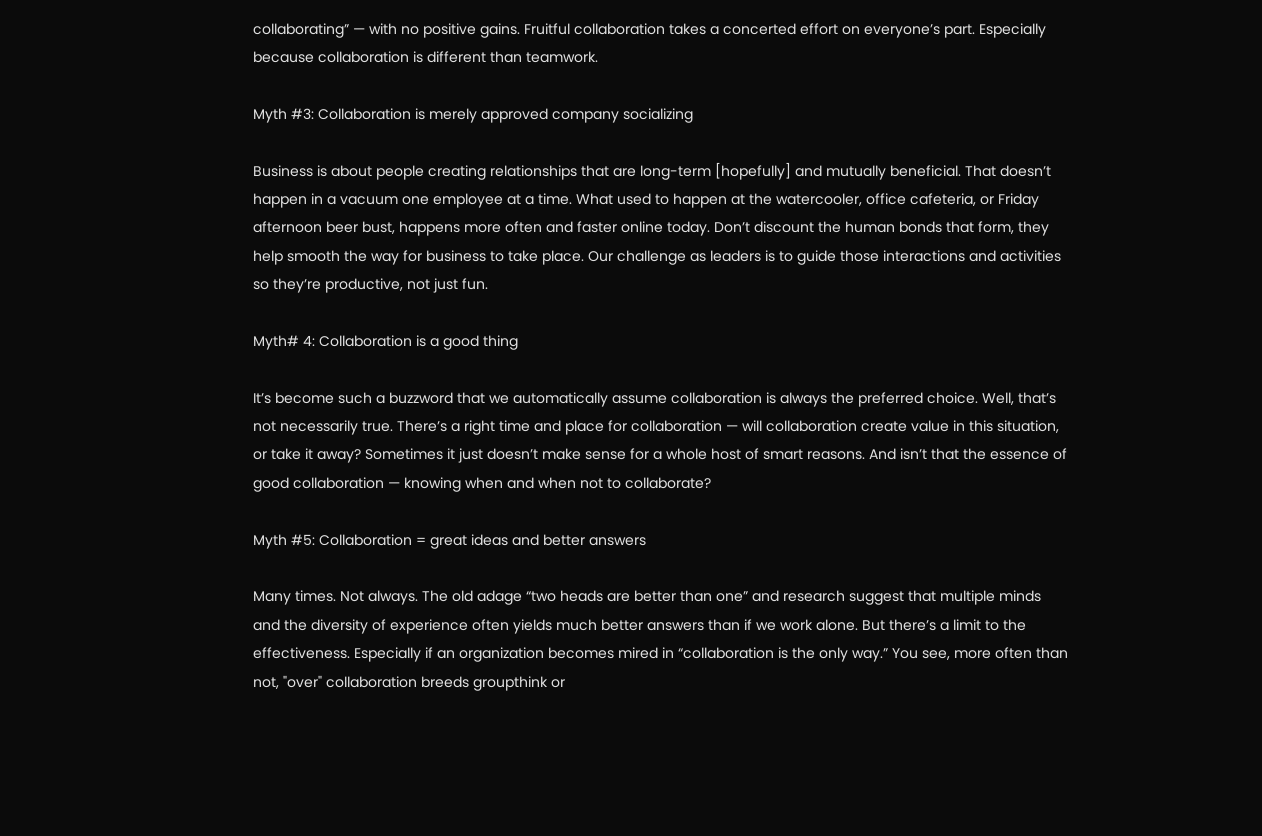collaborating” — with no positive gains. Fruitful collaboration takes a concerted effort on everyone’s part. Especially because collaboration is different than teamwork.

Myth #3: Collaboration is merely approved company socializing

Business is about people creating relationships that are long-term [hopefully] and mutually beneficial. That doesn’t happen in a vacuum one employee at a time. What used to happen at the watercooler, office cafeteria, or Friday afternoon beer bust, happens more often and faster online today. Don’t discount the human bonds that form, they help smooth the way for business to take place. Our challenge as leaders is to guide those interactions and activities so they’re productive, not just fun.

Myth# 4: Collaboration is a good thing

It’s become such a buzzword that we automatically assume collaboration is always the preferred choice. Well, that’s not necessarily true. There’s a right time and place for collaboration — will collaboration create value in this situation, or take it away? Sometimes it just doesn’t make sense for a whole host of smart reasons. And isn’t that the essence of good collaboration — knowing when and when not to collaborate?

Myth #5: Collaboration = great ideas and better answers

Many times. Not always. The old adage “two heads are better than one” and research suggest that multiple minds and the diversity of experience often yields much better answers than if we work alone. But there’s a limit to the effectiveness. Especially if an organization becomes mired in “collaboration is the only way.” You see, more often than not, "over" collaboration breeds groupthink or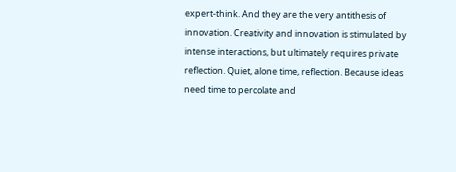expert-think. And they are the very antithesis of innovation. Creativity and innovation is stimulated by intense interactions, but ultimately requires private reflection. Quiet, alone time, reflection. Because ideas need time to percolate and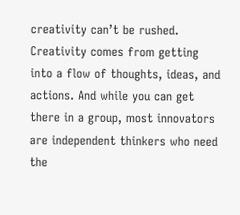creativity can’t be rushed. Creativity comes from getting into a flow of thoughts, ideas, and actions. And while you can get there in a group, most innovators are independent thinkers who need the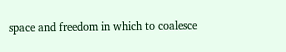space and freedom in which to coalesce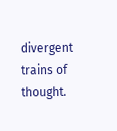divergent trains of thought.